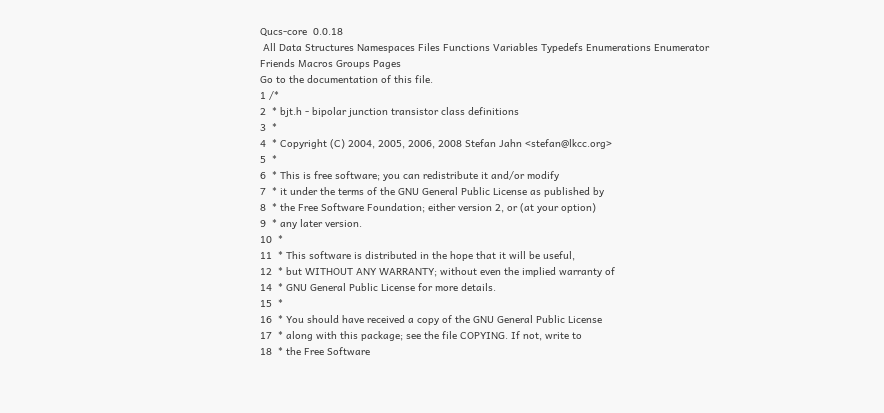Qucs-core  0.0.18
 All Data Structures Namespaces Files Functions Variables Typedefs Enumerations Enumerator Friends Macros Groups Pages
Go to the documentation of this file.
1 /*
2  * bjt.h - bipolar junction transistor class definitions
3  *
4  * Copyright (C) 2004, 2005, 2006, 2008 Stefan Jahn <stefan@lkcc.org>
5  *
6  * This is free software; you can redistribute it and/or modify
7  * it under the terms of the GNU General Public License as published by
8  * the Free Software Foundation; either version 2, or (at your option)
9  * any later version.
10  *
11  * This software is distributed in the hope that it will be useful,
12  * but WITHOUT ANY WARRANTY; without even the implied warranty of
14  * GNU General Public License for more details.
15  *
16  * You should have received a copy of the GNU General Public License
17  * along with this package; see the file COPYING. If not, write to
18  * the Free Software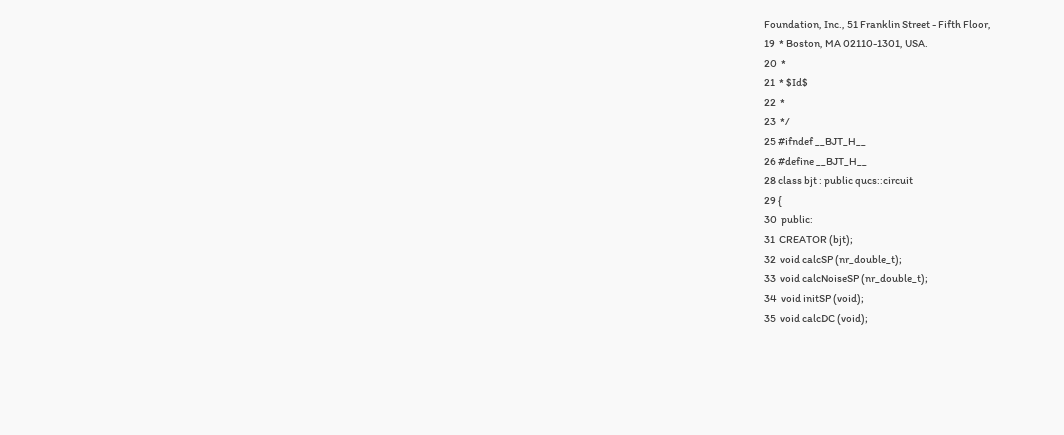Foundation, Inc., 51 Franklin Street - Fifth Floor,
19  * Boston, MA 02110-1301, USA.
20  *
21  * $Id$
22  *
23  */
25 #ifndef __BJT_H__
26 #define __BJT_H__
28 class bjt : public qucs::circuit
29 {
30  public:
31  CREATOR (bjt);
32  void calcSP (nr_double_t);
33  void calcNoiseSP (nr_double_t);
34  void initSP (void);
35  void calcDC (void);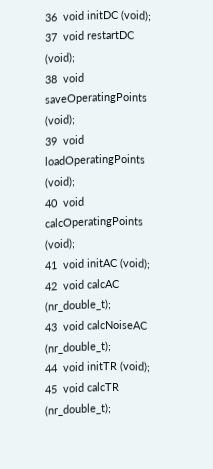36  void initDC (void);
37  void restartDC (void);
38  void saveOperatingPoints (void);
39  void loadOperatingPoints (void);
40  void calcOperatingPoints (void);
41  void initAC (void);
42  void calcAC (nr_double_t);
43  void calcNoiseAC (nr_double_t);
44  void initTR (void);
45  void calcTR (nr_double_t);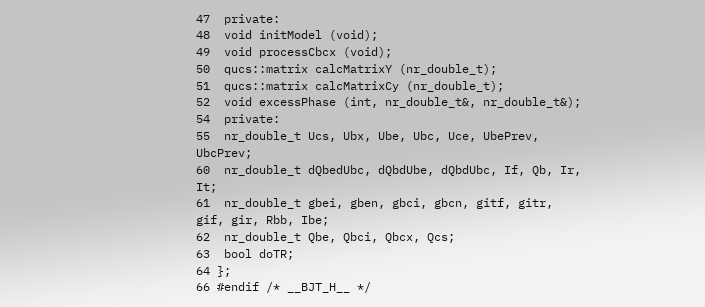47  private:
48  void initModel (void);
49  void processCbcx (void);
50  qucs::matrix calcMatrixY (nr_double_t);
51  qucs::matrix calcMatrixCy (nr_double_t);
52  void excessPhase (int, nr_double_t&, nr_double_t&);
54  private:
55  nr_double_t Ucs, Ubx, Ube, Ubc, Uce, UbePrev, UbcPrev;
60  nr_double_t dQbedUbc, dQbdUbe, dQbdUbc, If, Qb, Ir, It;
61  nr_double_t gbei, gben, gbci, gbcn, gitf, gitr, gif, gir, Rbb, Ibe;
62  nr_double_t Qbe, Qbci, Qbcx, Qcs;
63  bool doTR;
64 };
66 #endif /* __BJT_H__ */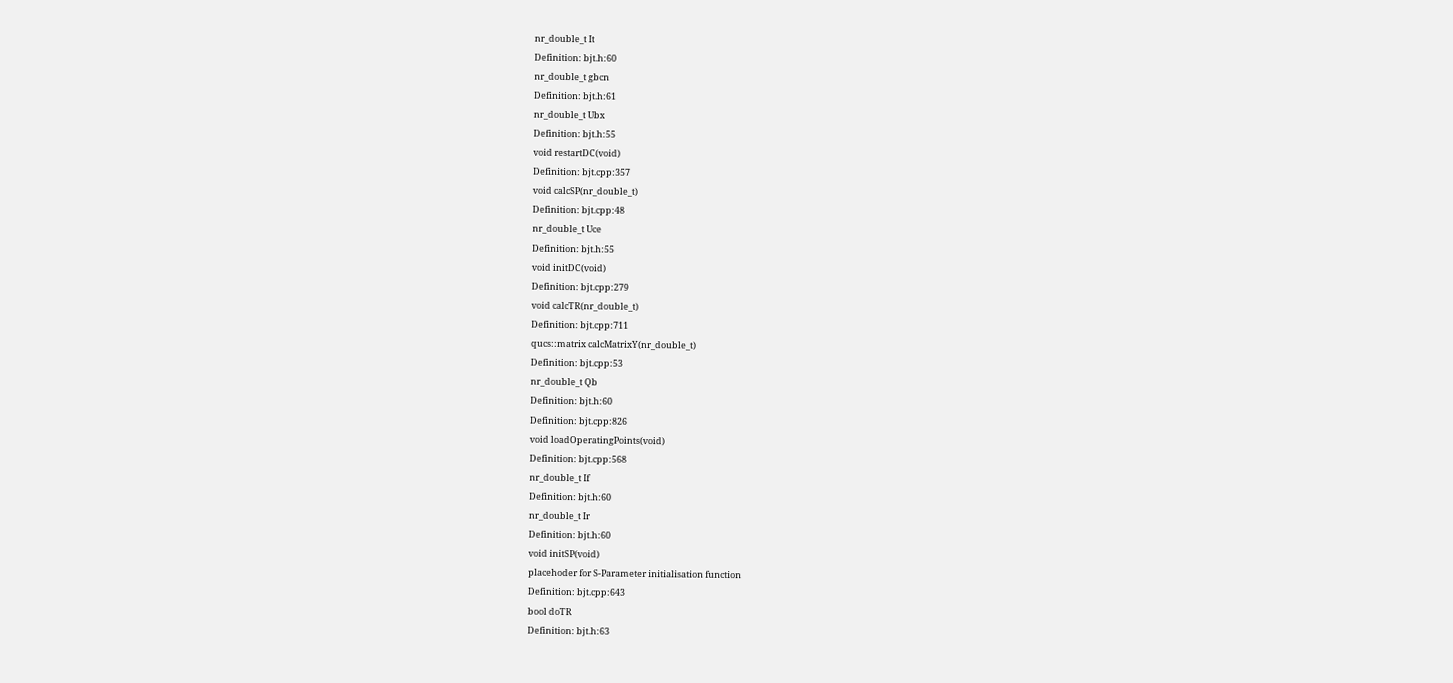nr_double_t It
Definition: bjt.h:60
nr_double_t gbcn
Definition: bjt.h:61
nr_double_t Ubx
Definition: bjt.h:55
void restartDC(void)
Definition: bjt.cpp:357
void calcSP(nr_double_t)
Definition: bjt.cpp:48
nr_double_t Uce
Definition: bjt.h:55
void initDC(void)
Definition: bjt.cpp:279
void calcTR(nr_double_t)
Definition: bjt.cpp:711
qucs::matrix calcMatrixY(nr_double_t)
Definition: bjt.cpp:53
nr_double_t Qb
Definition: bjt.h:60
Definition: bjt.cpp:826
void loadOperatingPoints(void)
Definition: bjt.cpp:568
nr_double_t If
Definition: bjt.h:60
nr_double_t Ir
Definition: bjt.h:60
void initSP(void)
placehoder for S-Parameter initialisation function
Definition: bjt.cpp:643
bool doTR
Definition: bjt.h:63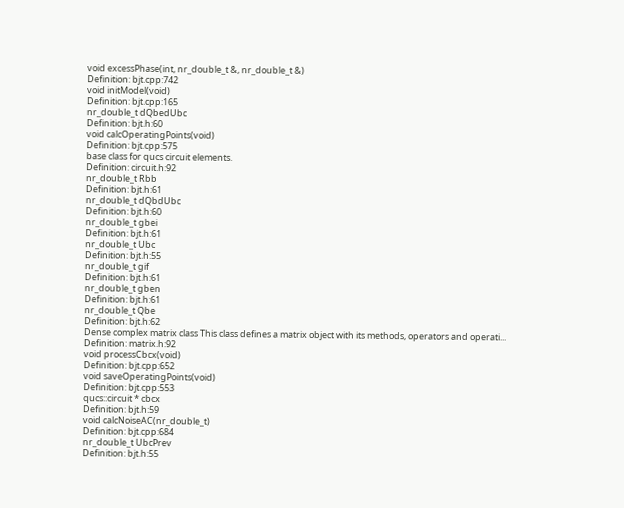void excessPhase(int, nr_double_t &, nr_double_t &)
Definition: bjt.cpp:742
void initModel(void)
Definition: bjt.cpp:165
nr_double_t dQbedUbc
Definition: bjt.h:60
void calcOperatingPoints(void)
Definition: bjt.cpp:575
base class for qucs circuit elements.
Definition: circuit.h:92
nr_double_t Rbb
Definition: bjt.h:61
nr_double_t dQbdUbc
Definition: bjt.h:60
nr_double_t gbei
Definition: bjt.h:61
nr_double_t Ubc
Definition: bjt.h:55
nr_double_t gif
Definition: bjt.h:61
nr_double_t gben
Definition: bjt.h:61
nr_double_t Qbe
Definition: bjt.h:62
Dense complex matrix class This class defines a matrix object with its methods, operators and operati...
Definition: matrix.h:92
void processCbcx(void)
Definition: bjt.cpp:652
void saveOperatingPoints(void)
Definition: bjt.cpp:553
qucs::circuit * cbcx
Definition: bjt.h:59
void calcNoiseAC(nr_double_t)
Definition: bjt.cpp:684
nr_double_t UbcPrev
Definition: bjt.h:55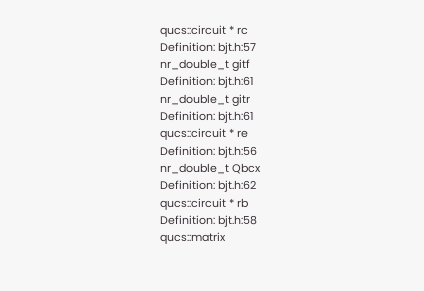qucs::circuit * rc
Definition: bjt.h:57
nr_double_t gitf
Definition: bjt.h:61
nr_double_t gitr
Definition: bjt.h:61
qucs::circuit * re
Definition: bjt.h:56
nr_double_t Qbcx
Definition: bjt.h:62
qucs::circuit * rb
Definition: bjt.h:58
qucs::matrix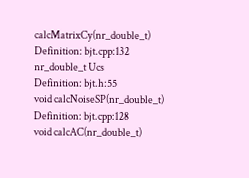calcMatrixCy(nr_double_t)
Definition: bjt.cpp:132
nr_double_t Ucs
Definition: bjt.h:55
void calcNoiseSP(nr_double_t)
Definition: bjt.cpp:128
void calcAC(nr_double_t)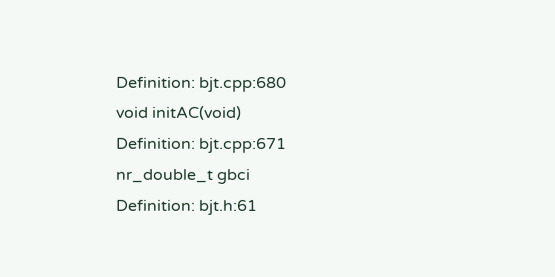Definition: bjt.cpp:680
void initAC(void)
Definition: bjt.cpp:671
nr_double_t gbci
Definition: bjt.h:61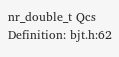nr_double_t Qcs
Definition: bjt.h:62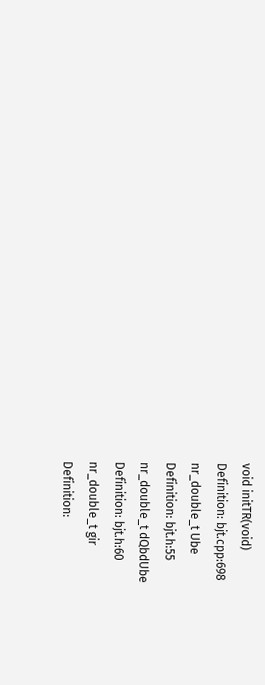void initTR(void)
Definition: bjt.cpp:698
nr_double_t Ube
Definition: bjt.h:55
nr_double_t dQbdUbe
Definition: bjt.h:60
nr_double_t gir
Definition: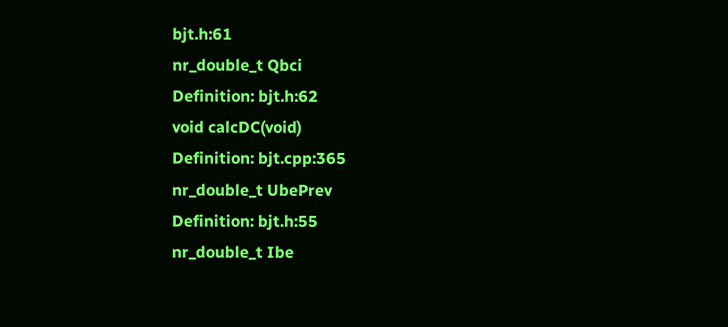bjt.h:61
nr_double_t Qbci
Definition: bjt.h:62
void calcDC(void)
Definition: bjt.cpp:365
nr_double_t UbePrev
Definition: bjt.h:55
nr_double_t Ibe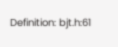Definition: bjt.h:61